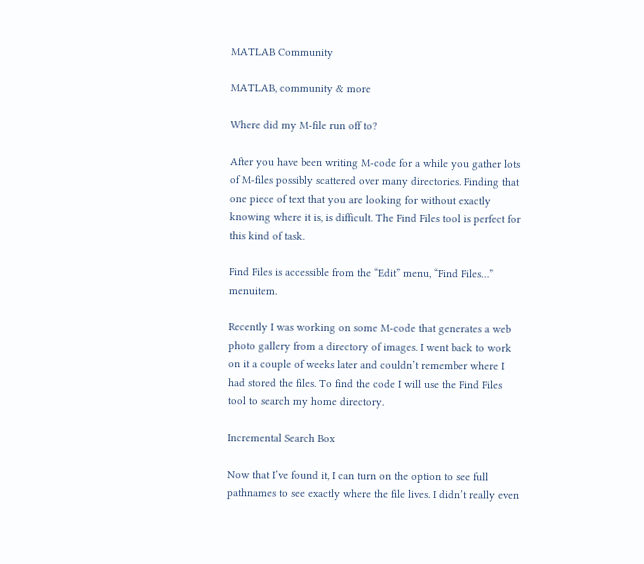MATLAB Community

MATLAB, community & more

Where did my M-file run off to?

After you have been writing M-code for a while you gather lots of M-files possibly scattered over many directories. Finding that one piece of text that you are looking for without exactly knowing where it is, is difficult. The Find Files tool is perfect for this kind of task.

Find Files is accessible from the “Edit” menu, “Find Files…” menuitem.

Recently I was working on some M-code that generates a web photo gallery from a directory of images. I went back to work on it a couple of weeks later and couldn’t remember where I had stored the files. To find the code I will use the Find Files tool to search my home directory.

Incremental Search Box

Now that I’ve found it, I can turn on the option to see full pathnames to see exactly where the file lives. I didn’t really even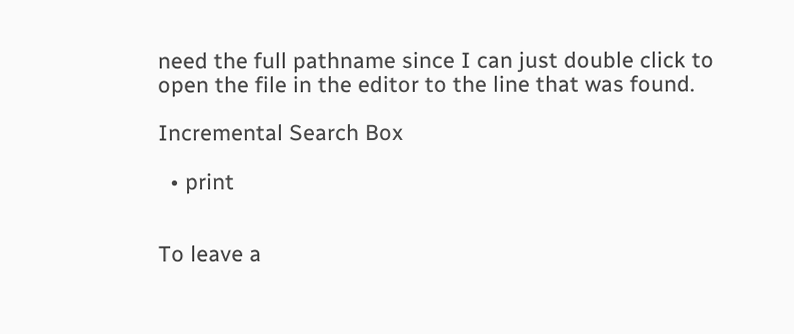need the full pathname since I can just double click to open the file in the editor to the line that was found.

Incremental Search Box

  • print


To leave a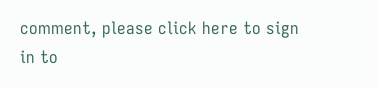comment, please click here to sign in to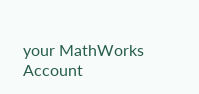your MathWorks Account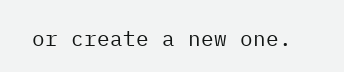or create a new one.